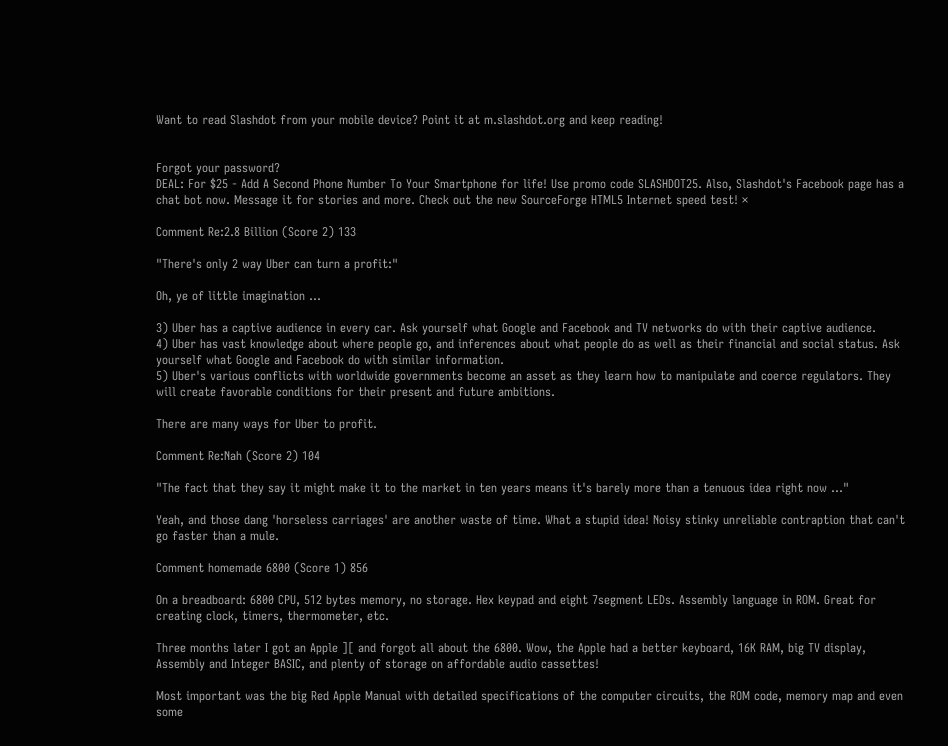Want to read Slashdot from your mobile device? Point it at m.slashdot.org and keep reading!


Forgot your password?
DEAL: For $25 - Add A Second Phone Number To Your Smartphone for life! Use promo code SLASHDOT25. Also, Slashdot's Facebook page has a chat bot now. Message it for stories and more. Check out the new SourceForge HTML5 Internet speed test! ×

Comment Re:2.8 Billion (Score 2) 133

"There's only 2 way Uber can turn a profit:"

Oh, ye of little imagination ...

3) Uber has a captive audience in every car. Ask yourself what Google and Facebook and TV networks do with their captive audience.
4) Uber has vast knowledge about where people go, and inferences about what people do as well as their financial and social status. Ask yourself what Google and Facebook do with similar information.
5) Uber's various conflicts with worldwide governments become an asset as they learn how to manipulate and coerce regulators. They will create favorable conditions for their present and future ambitions.

There are many ways for Uber to profit.

Comment Re:Nah (Score 2) 104

"The fact that they say it might make it to the market in ten years means it's barely more than a tenuous idea right now ..."

Yeah, and those dang 'horseless carriages' are another waste of time. What a stupid idea! Noisy stinky unreliable contraption that can't go faster than a mule.

Comment homemade 6800 (Score 1) 856

On a breadboard: 6800 CPU, 512 bytes memory, no storage. Hex keypad and eight 7segment LEDs. Assembly language in ROM. Great for creating clock, timers, thermometer, etc.

Three months later I got an Apple ][ and forgot all about the 6800. Wow, the Apple had a better keyboard, 16K RAM, big TV display, Assembly and Integer BASIC, and plenty of storage on affordable audio cassettes!

Most important was the big Red Apple Manual with detailed specifications of the computer circuits, the ROM code, memory map and even some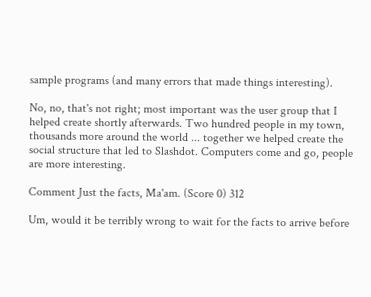sample programs (and many errors that made things interesting).

No, no, that's not right; most important was the user group that I helped create shortly afterwards. Two hundred people in my town, thousands more around the world ... together we helped create the social structure that led to Slashdot. Computers come and go, people are more interesting.

Comment Just the facts, Ma'am. (Score 0) 312

Um, would it be terribly wrong to wait for the facts to arrive before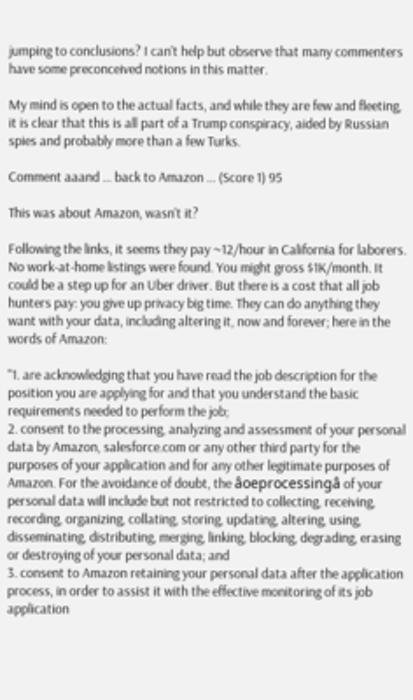jumping to conclusions? I can't help but observe that many commenters have some preconceived notions in this matter.

My mind is open to the actual facts, and while they are few and fleeting, it is clear that this is all part of a Trump conspiracy, aided by Russian spies and probably more than a few Turks.

Comment aaand ... back to Amazon ... (Score 1) 95

This was about Amazon, wasn't it?

Following the links, it seems they pay ~12/hour in California for laborers. No work-at-home listings were found. You might gross $1K/month. It could be a step up for an Uber driver. But there is a cost that all job hunters pay: you give up privacy big time. They can do anything they want with your data, including altering it, now and forever; here in the words of Amazon:

"1. are acknowledging that you have read the job description for the position you are applying for and that you understand the basic requirements needed to perform the job;
2. consent to the processing, analyzing and assessment of your personal data by Amazon, salesforce.com or any other third party for the purposes of your application and for any other legitimate purposes of Amazon. For the avoidance of doubt, the âoeprocessingâ of your personal data will include but not restricted to collecting, receiving, recording, organizing, collating, storing, updating, altering, using, disseminating, distributing, merging, linking, blocking, degrading, erasing or destroying of your personal data; and
3. consent to Amazon retaining your personal data after the application process, in order to assist it with the effective monitoring of its job application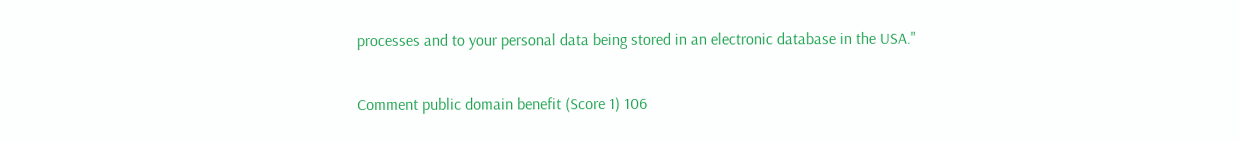processes and to your personal data being stored in an electronic database in the USA."

Comment public domain benefit (Score 1) 106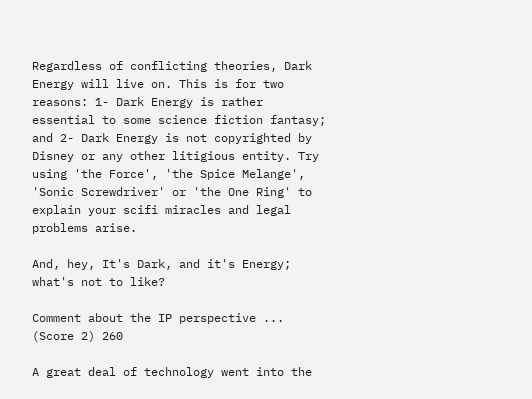Regardless of conflicting theories, Dark Energy will live on. This is for two reasons: 1- Dark Energy is rather essential to some science fiction fantasy; and 2- Dark Energy is not copyrighted by Disney or any other litigious entity. Try using 'the Force', 'the Spice Melange', 'Sonic Screwdriver' or 'the One Ring' to explain your scifi miracles and legal problems arise.

And, hey, It's Dark, and it's Energy; what's not to like?

Comment about the IP perspective ... (Score 2) 260

A great deal of technology went into the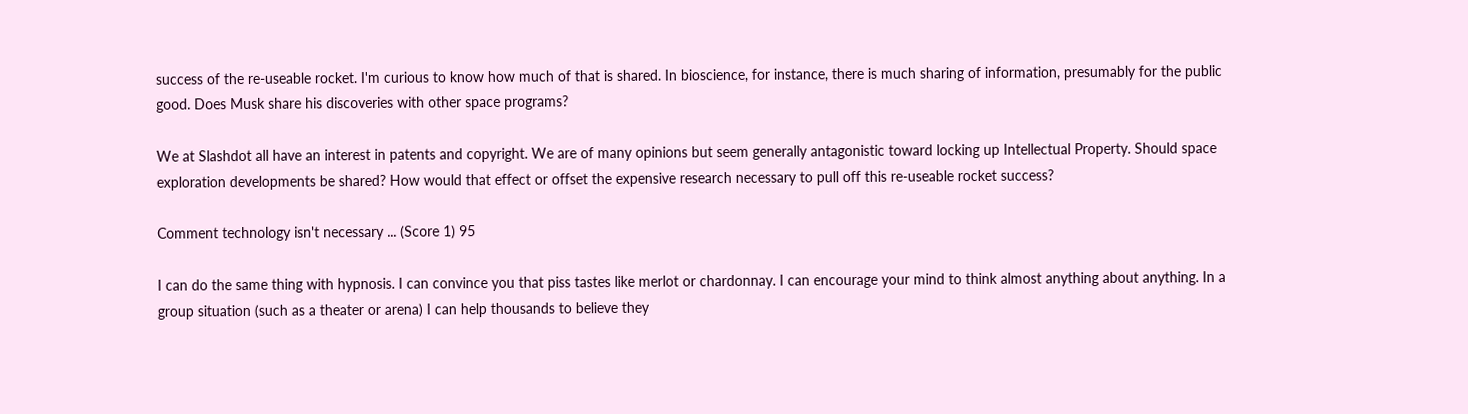success of the re-useable rocket. I'm curious to know how much of that is shared. In bioscience, for instance, there is much sharing of information, presumably for the public good. Does Musk share his discoveries with other space programs?

We at Slashdot all have an interest in patents and copyright. We are of many opinions but seem generally antagonistic toward locking up Intellectual Property. Should space exploration developments be shared? How would that effect or offset the expensive research necessary to pull off this re-useable rocket success?

Comment technology isn't necessary ... (Score 1) 95

I can do the same thing with hypnosis. I can convince you that piss tastes like merlot or chardonnay. I can encourage your mind to think almost anything about anything. In a group situation (such as a theater or arena) I can help thousands to believe they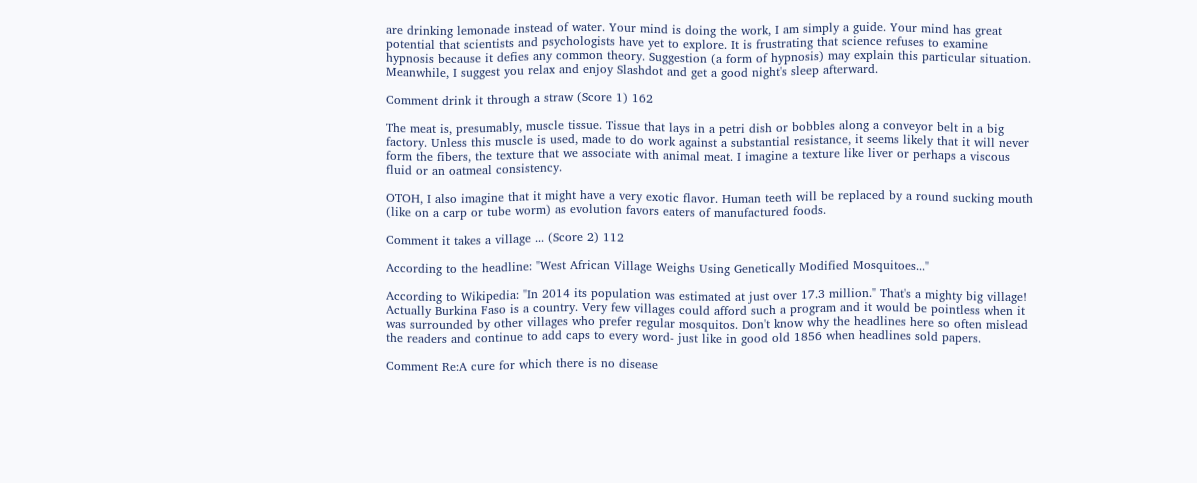are drinking lemonade instead of water. Your mind is doing the work, I am simply a guide. Your mind has great potential that scientists and psychologists have yet to explore. It is frustrating that science refuses to examine hypnosis because it defies any common theory. Suggestion (a form of hypnosis) may explain this particular situation. Meanwhile, I suggest you relax and enjoy Slashdot and get a good night's sleep afterward.

Comment drink it through a straw (Score 1) 162

The meat is, presumably, muscle tissue. Tissue that lays in a petri dish or bobbles along a conveyor belt in a big factory. Unless this muscle is used, made to do work against a substantial resistance, it seems likely that it will never form the fibers, the texture that we associate with animal meat. I imagine a texture like liver or perhaps a viscous fluid or an oatmeal consistency.

OTOH, I also imagine that it might have a very exotic flavor. Human teeth will be replaced by a round sucking mouth (like on a carp or tube worm) as evolution favors eaters of manufactured foods.

Comment it takes a village ... (Score 2) 112

According to the headline: "West African Village Weighs Using Genetically Modified Mosquitoes..."

According to Wikipedia: "In 2014 its population was estimated at just over 17.3 million." That's a mighty big village! Actually Burkina Faso is a country. Very few villages could afford such a program and it would be pointless when it was surrounded by other villages who prefer regular mosquitos. Don't know why the headlines here so often mislead the readers and continue to add caps to every word- just like in good old 1856 when headlines sold papers.

Comment Re:A cure for which there is no disease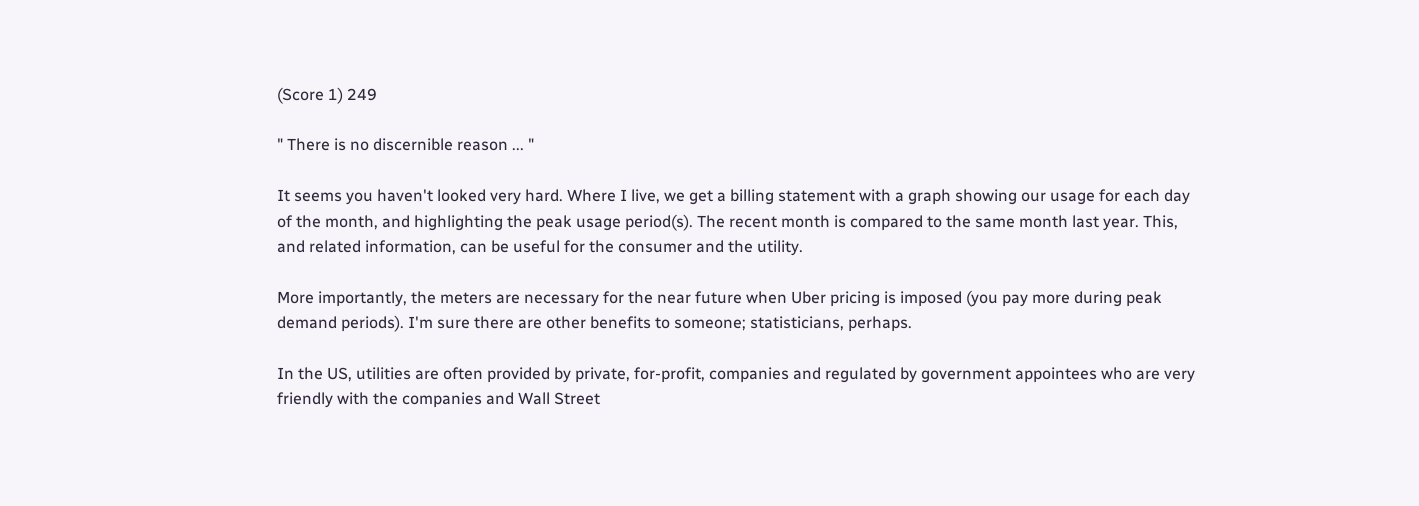(Score 1) 249

" There is no discernible reason ... "

It seems you haven't looked very hard. Where I live, we get a billing statement with a graph showing our usage for each day of the month, and highlighting the peak usage period(s). The recent month is compared to the same month last year. This, and related information, can be useful for the consumer and the utility.

More importantly, the meters are necessary for the near future when Uber pricing is imposed (you pay more during peak demand periods). I'm sure there are other benefits to someone; statisticians, perhaps.

In the US, utilities are often provided by private, for-profit, companies and regulated by government appointees who are very friendly with the companies and Wall Street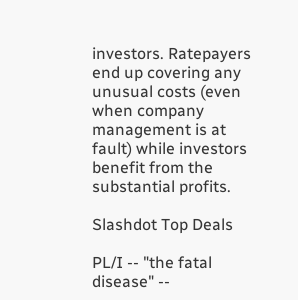investors. Ratepayers end up covering any unusual costs (even when company management is at fault) while investors benefit from the substantial profits.

Slashdot Top Deals

PL/I -- "the fatal disease" --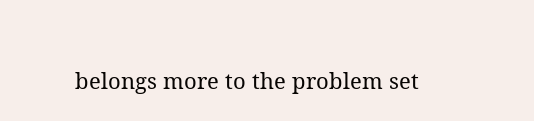belongs more to the problem set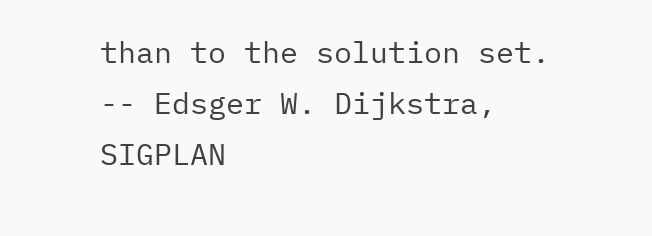than to the solution set. -- Edsger W. Dijkstra, SIGPLAN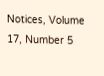Notices, Volume 17, Number 5